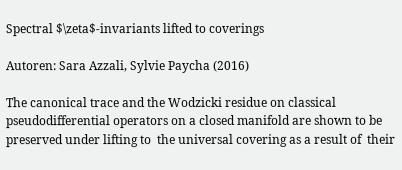Spectral $\zeta$-invariants lifted to coverings

Autoren: Sara Azzali, Sylvie Paycha (2016)

The canonical trace and the Wodzicki residue on classical pseudodifferential operators on a closed manifold are shown to be preserved under lifting to  the universal covering as a result of  their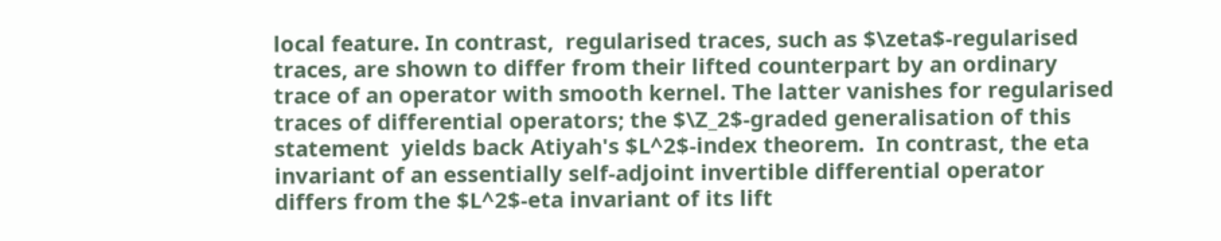local feature. In contrast,  regularised traces, such as $\zeta$-regularised traces, are shown to differ from their lifted counterpart by an ordinary trace of an operator with smooth kernel. The latter vanishes for regularised traces of differential operators; the $\Z_2$-graded generalisation of this statement  yields back Atiyah's $L^2$-index theorem.  In contrast, the eta invariant of an essentially self-adjoint invertible differential operator differs from the $L^2$-eta invariant of its lift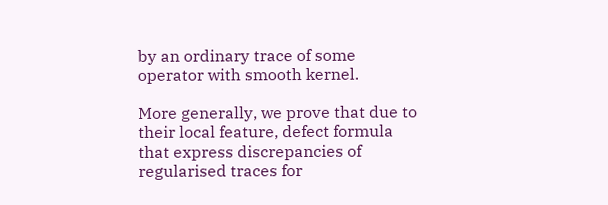by an ordinary trace of some operator with smooth kernel.

More generally, we prove that due to their local feature, defect formula that express discrepancies of regularised traces for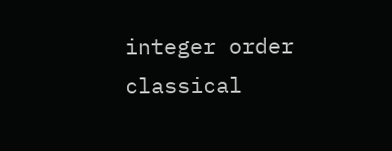integer order classical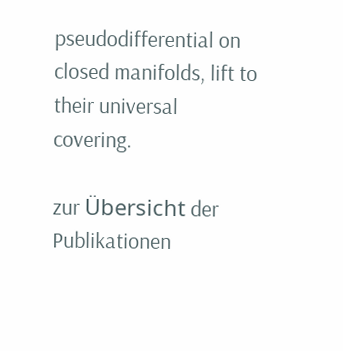pseudodifferential on closed manifolds, lift to their universal covering.

zur Übersicht der Publikationen